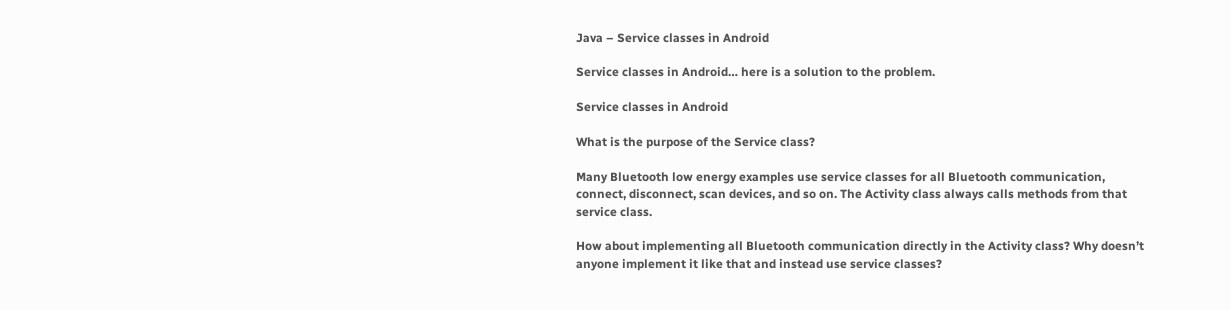Java – Service classes in Android

Service classes in Android… here is a solution to the problem.

Service classes in Android

What is the purpose of the Service class?

Many Bluetooth low energy examples use service classes for all Bluetooth communication, connect, disconnect, scan devices, and so on. The Activity class always calls methods from that service class.

How about implementing all Bluetooth communication directly in the Activity class? Why doesn’t anyone implement it like that and instead use service classes?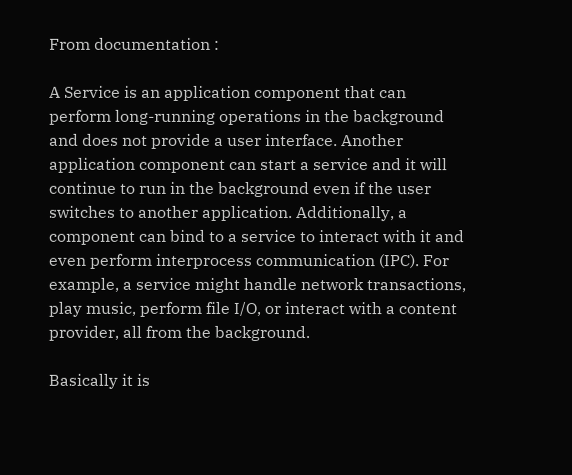From documentation :

A Service is an application component that can perform long-running operations in the background and does not provide a user interface. Another application component can start a service and it will continue to run in the background even if the user switches to another application. Additionally, a component can bind to a service to interact with it and even perform interprocess communication (IPC). For example, a service might handle network transactions, play music, perform file I/O, or interact with a content provider, all from the background.

Basically it is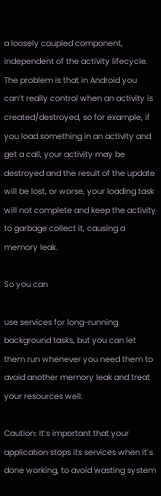a loosely coupled component, independent of the activity lifecycle. The problem is that in Android you can’t really control when an activity is created/destroyed, so for example, if you load something in an activity and get a call, your activity may be destroyed and the result of the update will be lost, or worse, your loading task will not complete and keep the activity to garbage collect it, causing a memory leak.

So you can

use services for long-running background tasks, but you can let them run whenever you need them to avoid another memory leak and treat your resources well.

Caution: It’s important that your application stops its services when it’s done working, to avoid wasting system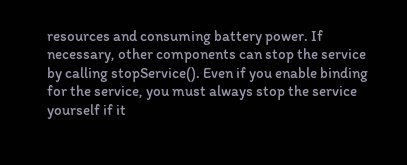resources and consuming battery power. If necessary, other components can stop the service by calling stopService(). Even if you enable binding for the service, you must always stop the service yourself if it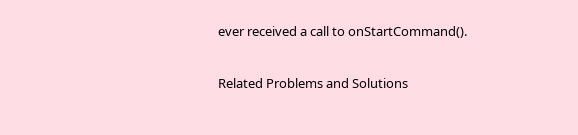ever received a call to onStartCommand().

Related Problems and Solutions